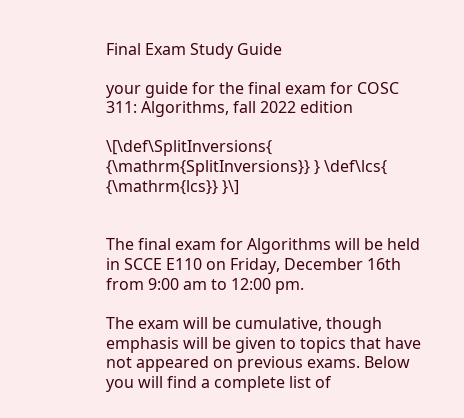Final Exam Study Guide

your guide for the final exam for COSC 311: Algorithms, fall 2022 edition

\[\def\SplitInversions{ {\mathrm{SplitInversions}} } \def\lcs{ {\mathrm{lcs}} }\]


The final exam for Algorithms will be held in SCCE E110 on Friday, December 16th from 9:00 am to 12:00 pm.

The exam will be cumulative, though emphasis will be given to topics that have not appeared on previous exams. Below you will find a complete list of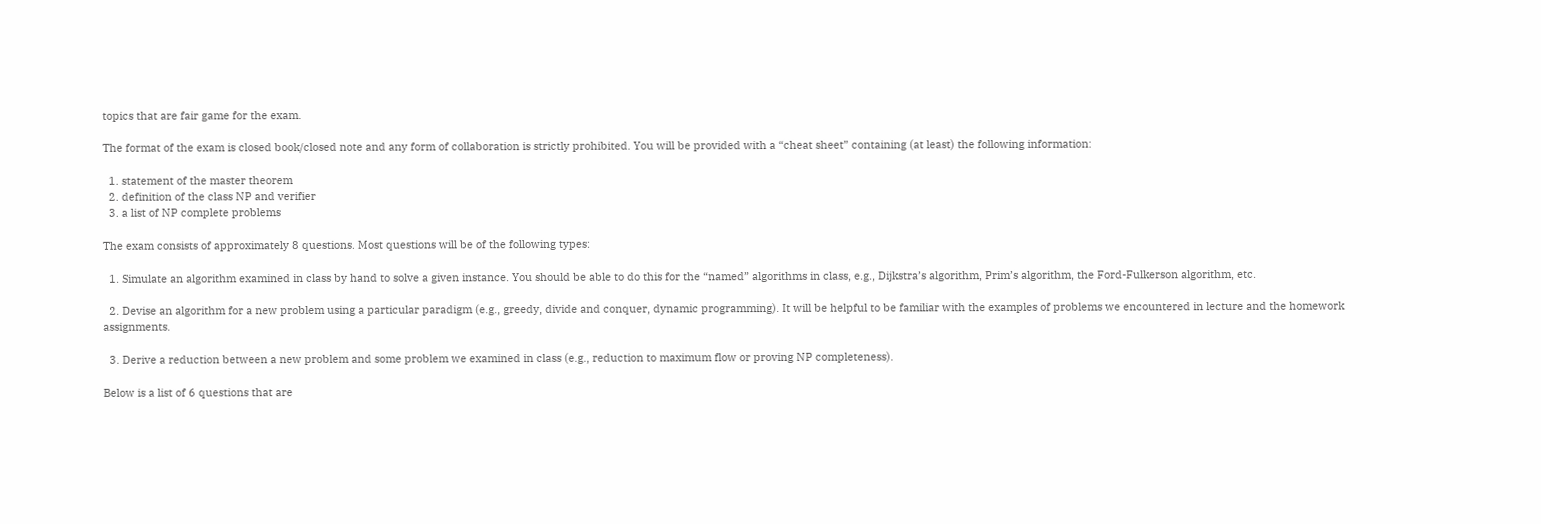topics that are fair game for the exam.

The format of the exam is closed book/closed note and any form of collaboration is strictly prohibited. You will be provided with a “cheat sheet” containing (at least) the following information:

  1. statement of the master theorem
  2. definition of the class NP and verifier
  3. a list of NP complete problems

The exam consists of approximately 8 questions. Most questions will be of the following types:

  1. Simulate an algorithm examined in class by hand to solve a given instance. You should be able to do this for the “named” algorithms in class, e.g., Dijkstra’s algorithm, Prim’s algorithm, the Ford-Fulkerson algorithm, etc.

  2. Devise an algorithm for a new problem using a particular paradigm (e.g., greedy, divide and conquer, dynamic programming). It will be helpful to be familiar with the examples of problems we encountered in lecture and the homework assignments.

  3. Derive a reduction between a new problem and some problem we examined in class (e.g., reduction to maximum flow or proving NP completeness).

Below is a list of 6 questions that are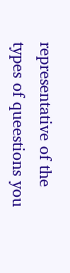representative of the types of queestions you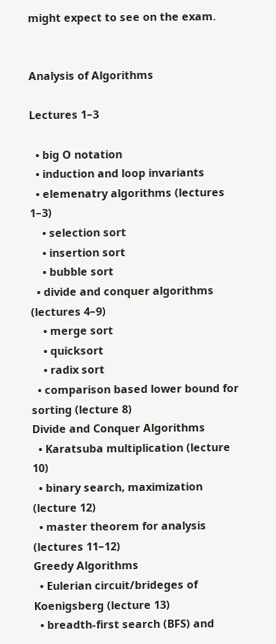might expect to see on the exam.


Analysis of Algorithms

Lectures 1–3

  • big O notation
  • induction and loop invariants
  • elemenatry algorithms (lectures 1–3)
    • selection sort
    • insertion sort
    • bubble sort
  • divide and conquer algorithms (lectures 4–9)
    • merge sort
    • quicksort
    • radix sort
  • comparison based lower bound for sorting (lecture 8)
Divide and Conquer Algorithms
  • Karatsuba multiplication (lecture 10)
  • binary search, maximization (lecture 12)
  • master theorem for analysis (lectures 11–12)
Greedy Algorithms
  • Eulerian circuit/brideges of Koenigsberg (lecture 13)
  • breadth-first search (BFS) and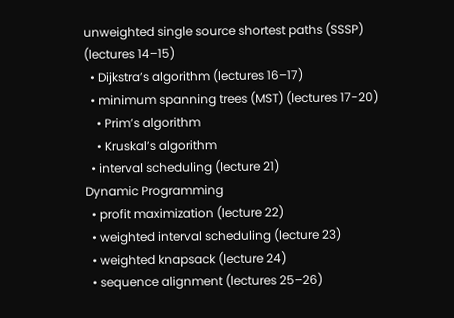unweighted single source shortest paths (SSSP) (lectures 14–15)
  • Dijkstra’s algorithm (lectures 16–17)
  • minimum spanning trees (MST) (lectures 17-20)
    • Prim’s algorithm
    • Kruskal’s algorithm
  • interval scheduling (lecture 21)
Dynamic Programming
  • profit maximization (lecture 22)
  • weighted interval scheduling (lecture 23)
  • weighted knapsack (lecture 24)
  • sequence alignment (lectures 25–26)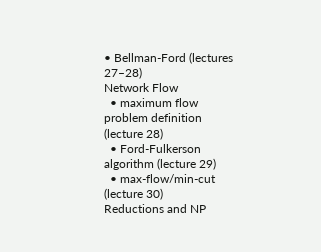• Bellman-Ford (lectures 27–28)
Network Flow
  • maximum flow problem definition (lecture 28)
  • Ford-Fulkerson algorithm (lecture 29)
  • max-flow/min-cut (lecture 30)
Reductions and NP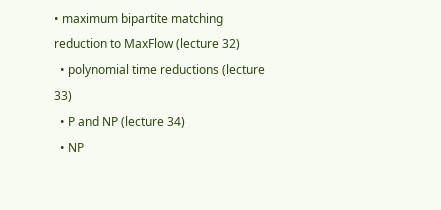• maximum bipartite matching reduction to MaxFlow (lecture 32)
  • polynomial time reductions (lecture 33)
  • P and NP (lecture 34)
  • NP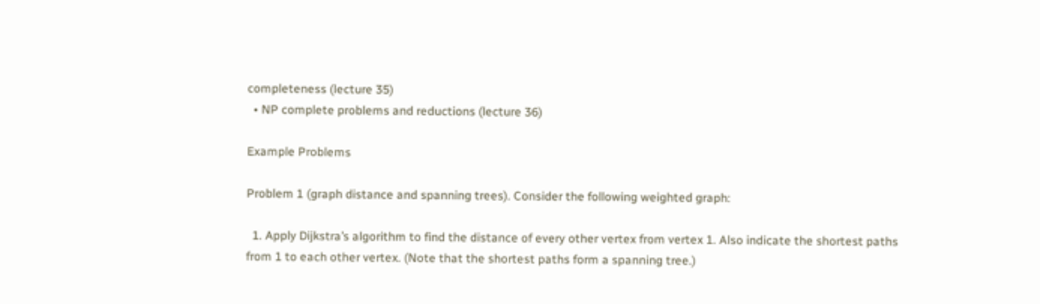completeness (lecture 35)
  • NP complete problems and reductions (lecture 36)

Example Problems

Problem 1 (graph distance and spanning trees). Consider the following weighted graph:

  1. Apply Dijkstra’s algorithm to find the distance of every other vertex from vertex 1. Also indicate the shortest paths from 1 to each other vertex. (Note that the shortest paths form a spanning tree.)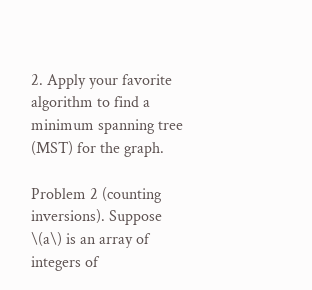2. Apply your favorite algorithm to find a minimum spanning tree (MST) for the graph.

Problem 2 (counting inversions). Suppose \(a\) is an array of integers of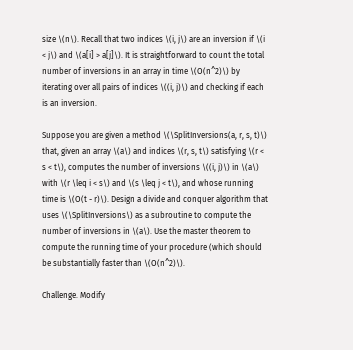size \(n\). Recall that two indices \(i, j\) are an inversion if \(i < j\) and \(a[i] > a[j]\). It is straightforward to count the total number of inversions in an array in time \(O(n^2)\) by iterating over all pairs of indices \((i, j)\) and checking if each is an inversion.

Suppose you are given a method \(\SplitInversions(a, r, s, t)\) that, given an array \(a\) and indices \(r, s, t\) satisfying \(r < s < t\), computes the number of inversions \((i, j)\) in \(a\) with \(r \leq i < s\) and \(s \leq j < t\), and whose running time is \(O(t - r)\). Design a divide and conquer algorithm that uses \(\SplitInversions\) as a subroutine to compute the number of inversions in \(a\). Use the master theorem to compute the running time of your procedure (which should be substantially faster than \(O(n^2)\).

Challenge. Modify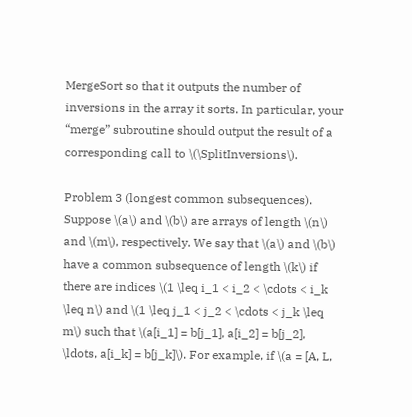MergeSort so that it outputs the number of inversions in the array it sorts. In particular, your “merge” subroutine should output the result of a corresponding call to \(\SplitInversions\).

Problem 3 (longest common subsequences). Suppose \(a\) and \(b\) are arrays of length \(n\) and \(m\), respectively. We say that \(a\) and \(b\) have a common subsequence of length \(k\) if there are indices \(1 \leq i_1 < i_2 < \cdots < i_k \leq n\) and \(1 \leq j_1 < j_2 < \cdots < j_k \leq m\) such that \(a[i_1] = b[j_1], a[i_2] = b[j_2], \ldots, a[i_k] = b[j_k]\). For example, if \(a = [A, L,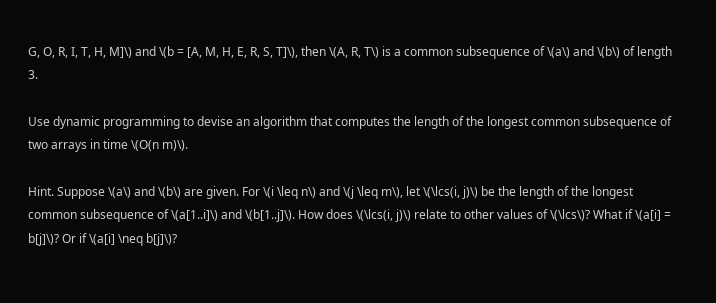G, O, R, I, T, H, M]\) and \(b = [A, M, H, E, R, S, T]\), then \(A, R, T\) is a common subsequence of \(a\) and \(b\) of length 3.

Use dynamic programming to devise an algorithm that computes the length of the longest common subsequence of two arrays in time \(O(n m)\).

Hint. Suppose \(a\) and \(b\) are given. For \(i \leq n\) and \(j \leq m\), let \(\lcs(i, j)\) be the length of the longest common subsequence of \(a[1..i]\) and \(b[1..j]\). How does \(\lcs(i, j)\) relate to other values of \(\lcs\)? What if \(a[i] = b[j]\)? Or if \(a[i] \neq b[j]\)?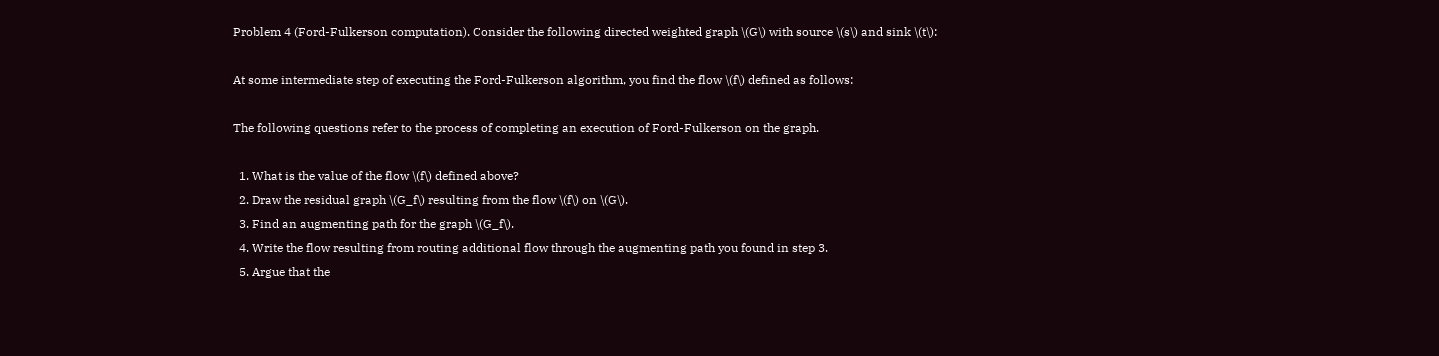Problem 4 (Ford-Fulkerson computation). Consider the following directed weighted graph \(G\) with source \(s\) and sink \(t\):

At some intermediate step of executing the Ford-Fulkerson algorithm, you find the flow \(f\) defined as follows:

The following questions refer to the process of completing an execution of Ford-Fulkerson on the graph.

  1. What is the value of the flow \(f\) defined above?
  2. Draw the residual graph \(G_f\) resulting from the flow \(f\) on \(G\).
  3. Find an augmenting path for the graph \(G_f\).
  4. Write the flow resulting from routing additional flow through the augmenting path you found in step 3.
  5. Argue that the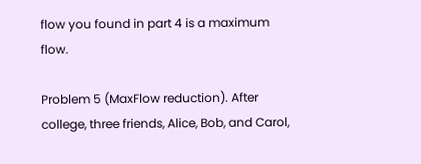flow you found in part 4 is a maximum flow.

Problem 5 (MaxFlow reduction). After college, three friends, Alice, Bob, and Carol,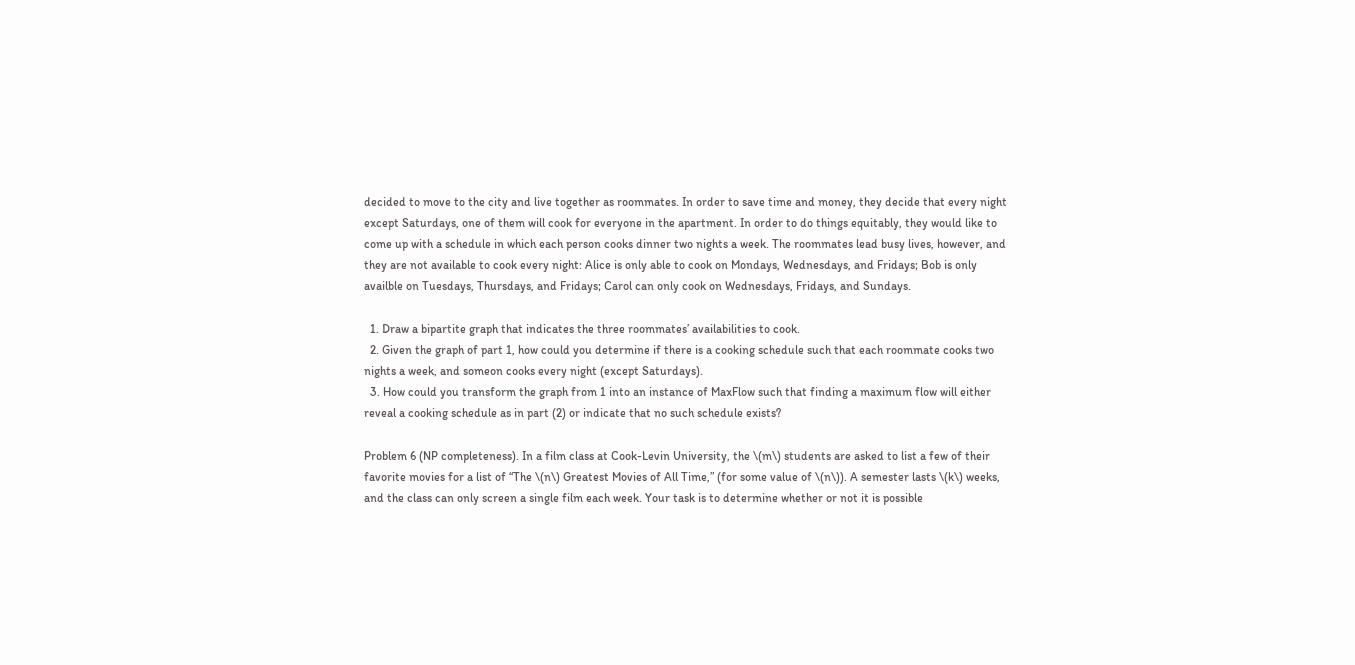decided to move to the city and live together as roommates. In order to save time and money, they decide that every night except Saturdays, one of them will cook for everyone in the apartment. In order to do things equitably, they would like to come up with a schedule in which each person cooks dinner two nights a week. The roommates lead busy lives, however, and they are not available to cook every night: Alice is only able to cook on Mondays, Wednesdays, and Fridays; Bob is only availble on Tuesdays, Thursdays, and Fridays; Carol can only cook on Wednesdays, Fridays, and Sundays.

  1. Draw a bipartite graph that indicates the three roommates’ availabilities to cook.
  2. Given the graph of part 1, how could you determine if there is a cooking schedule such that each roommate cooks two nights a week, and someon cooks every night (except Saturdays).
  3. How could you transform the graph from 1 into an instance of MaxFlow such that finding a maximum flow will either reveal a cooking schedule as in part (2) or indicate that no such schedule exists?

Problem 6 (NP completeness). In a film class at Cook-Levin University, the \(m\) students are asked to list a few of their favorite movies for a list of “The \(n\) Greatest Movies of All Time,” (for some value of \(n\)). A semester lasts \(k\) weeks, and the class can only screen a single film each week. Your task is to determine whether or not it is possible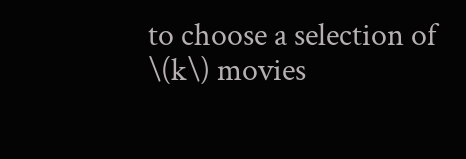to choose a selection of \(k\) movies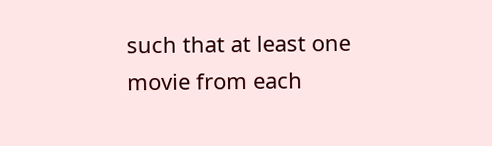such that at least one movie from each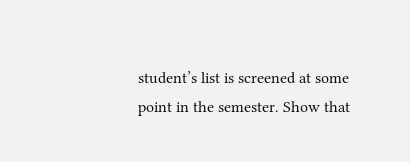student’s list is screened at some point in the semester. Show that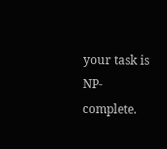your task is NP-complete.